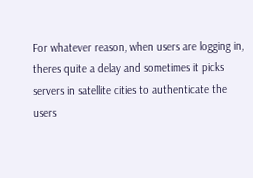For whatever reason, when users are logging in, theres quite a delay and sometimes it picks servers in satellite cities to authenticate the users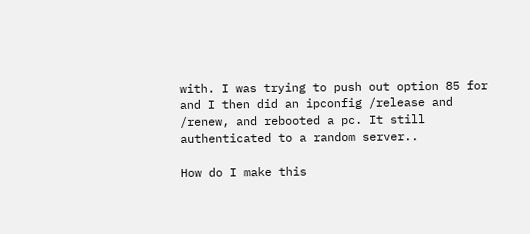with. I was trying to push out option 85 for and I then did an ipconfig /release and /renew, and rebooted a pc. It still authenticated to a random server..

How do I make this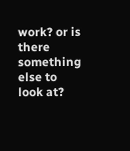work? or is there something else to look at?